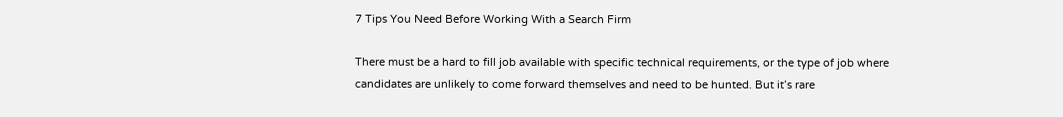7 Tips You Need Before Working With a Search Firm

There must be a hard to fill job available with specific technical requirements, or the type of job where candidates are unlikely to come forward themselves and need to be hunted. But it’s rare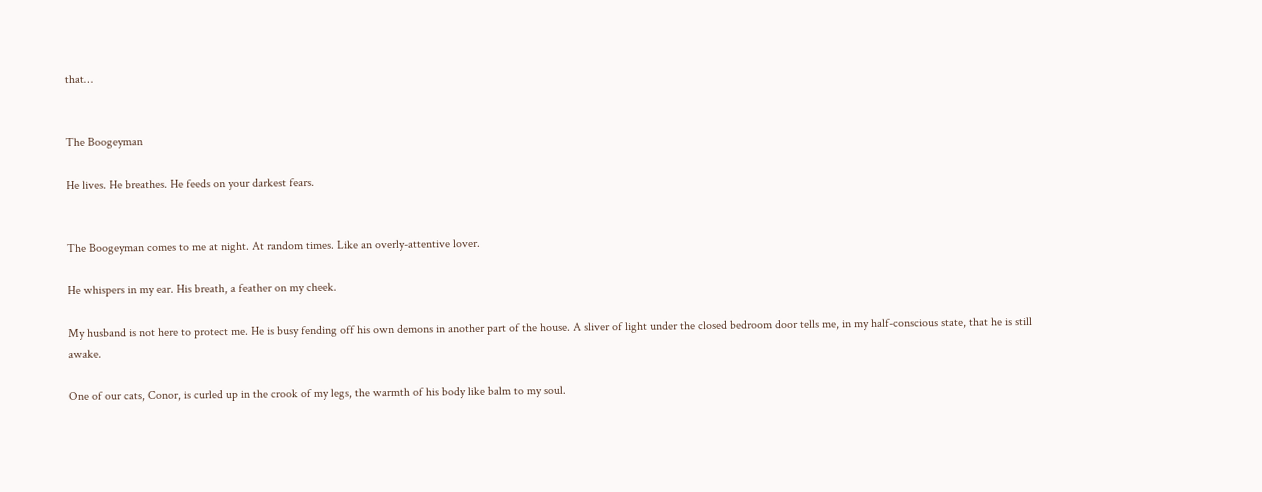that…


The Boogeyman

He lives. He breathes. He feeds on your darkest fears.


The Boogeyman comes to me at night. At random times. Like an overly-attentive lover.

He whispers in my ear. His breath, a feather on my cheek.

My husband is not here to protect me. He is busy fending off his own demons in another part of the house. A sliver of light under the closed bedroom door tells me, in my half-conscious state, that he is still awake.

One of our cats, Conor, is curled up in the crook of my legs, the warmth of his body like balm to my soul.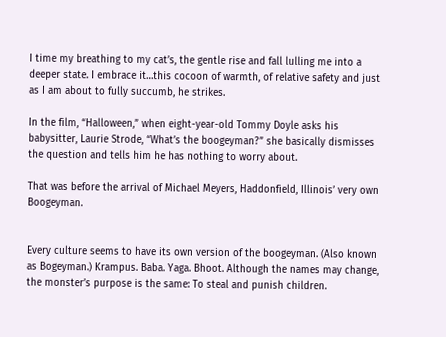I time my breathing to my cat’s, the gentle rise and fall lulling me into a deeper state. I embrace it…this cocoon of warmth, of relative safety and just as I am about to fully succumb, he strikes.

In the film, “Halloween,” when eight-year-old Tommy Doyle asks his babysitter, Laurie Strode, “What’s the boogeyman?” she basically dismisses the question and tells him he has nothing to worry about.

That was before the arrival of Michael Meyers, Haddonfield, Illinois’ very own Boogeyman.


Every culture seems to have its own version of the boogeyman. (Also known as Bogeyman.) Krampus. Baba. Yaga. Bhoot. Although the names may change, the monster’s purpose is the same: To steal and punish children.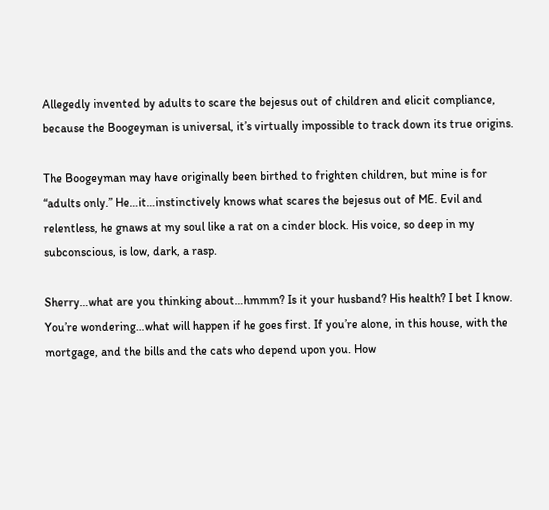Allegedly invented by adults to scare the bejesus out of children and elicit compliance, because the Boogeyman is universal, it’s virtually impossible to track down its true origins.

The Boogeyman may have originally been birthed to frighten children, but mine is for “adults only.” He…it…instinctively knows what scares the bejesus out of ME. Evil and relentless, he gnaws at my soul like a rat on a cinder block. His voice, so deep in my subconscious, is low, dark, a rasp.

Sherry…what are you thinking about…hmmm? Is it your husband? His health? I bet I know. You’re wondering…what will happen if he goes first. If you’re alone, in this house, with the mortgage, and the bills and the cats who depend upon you. How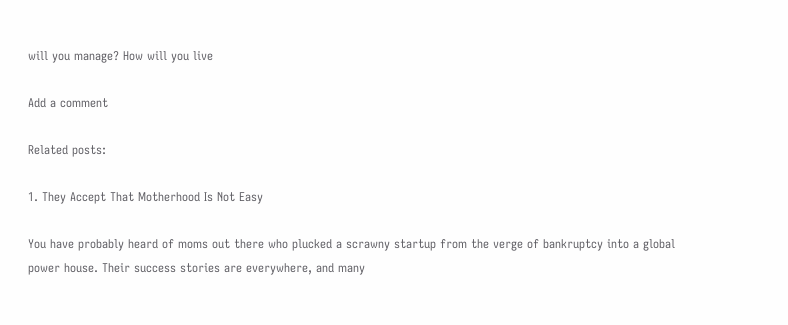will you manage? How will you live

Add a comment

Related posts:

1. They Accept That Motherhood Is Not Easy

You have probably heard of moms out there who plucked a scrawny startup from the verge of bankruptcy into a global power house. Their success stories are everywhere, and many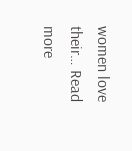women love their… Read more